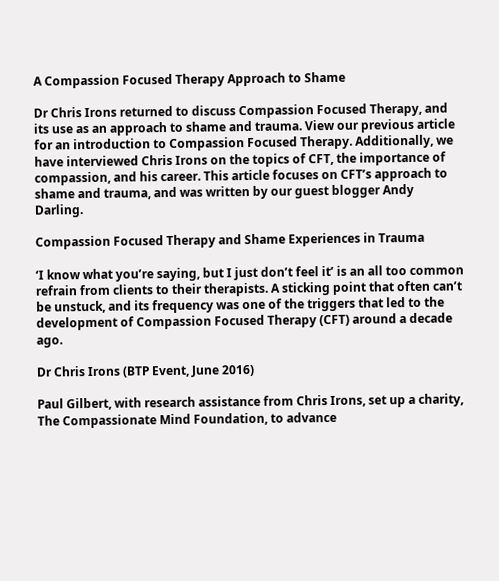A Compassion Focused Therapy Approach to Shame

Dr Chris Irons returned to discuss Compassion Focused Therapy, and its use as an approach to shame and trauma. View our previous article for an introduction to Compassion Focused Therapy. Additionally, we have interviewed Chris Irons on the topics of CFT, the importance of compassion, and his career. This article focuses on CFT’s approach to shame and trauma, and was written by our guest blogger Andy Darling.

Compassion Focused Therapy and Shame Experiences in Trauma

‘I know what you’re saying, but I just don’t feel it’ is an all too common refrain from clients to their therapists. A sticking point that often can’t be unstuck, and its frequency was one of the triggers that led to the development of Compassion Focused Therapy (CFT) around a decade ago.

Dr Chris Irons (BTP Event, June 2016)

Paul Gilbert, with research assistance from Chris Irons, set up a charity, The Compassionate Mind Foundation, to advance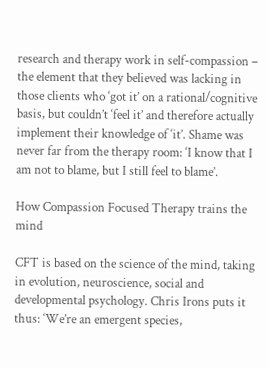research and therapy work in self-compassion – the element that they believed was lacking in those clients who ‘got it’ on a rational/cognitive basis, but couldn’t ‘feel it’ and therefore actually implement their knowledge of ‘it’. Shame was never far from the therapy room: ‘I know that I am not to blame, but I still feel to blame’.

How Compassion Focused Therapy trains the mind

CFT is based on the science of the mind, taking in evolution, neuroscience, social and developmental psychology. Chris Irons puts it thus: ‘We’re an emergent species,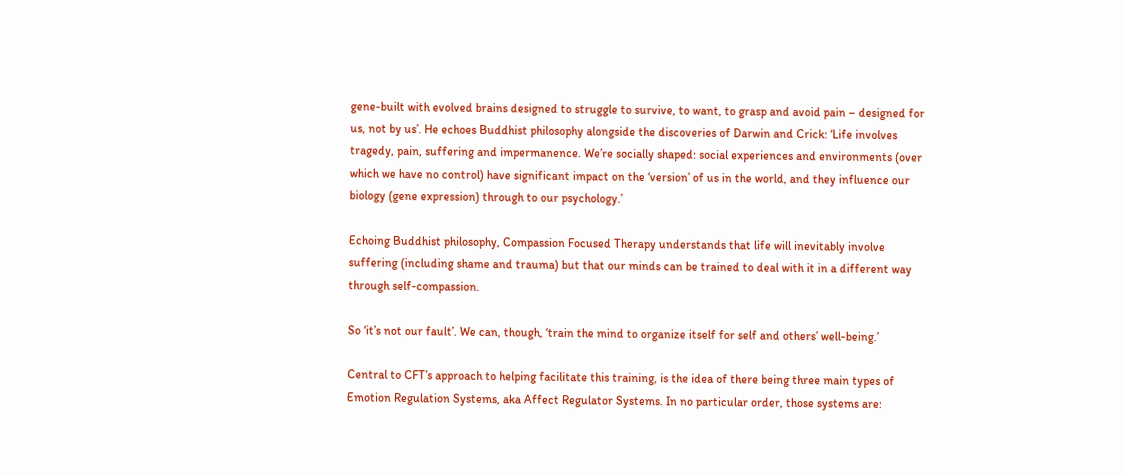gene-built with evolved brains designed to struggle to survive, to want, to grasp and avoid pain – designed for us, not by us’. He echoes Buddhist philosophy alongside the discoveries of Darwin and Crick: ‘Life involves tragedy, pain, suffering and impermanence. We’re socially shaped: social experiences and environments (over which we have no control) have significant impact on the ‘version’ of us in the world, and they influence our biology (gene expression) through to our psychology.’

Echoing Buddhist philosophy, Compassion Focused Therapy understands that life will inevitably involve suffering (including shame and trauma) but that our minds can be trained to deal with it in a different way through self-compassion.

So ‘it’s not our fault’. We can, though, ‘train the mind to organize itself for self and others’ well-being.’

Central to CFT’s approach to helping facilitate this training, is the idea of there being three main types of Emotion Regulation Systems, aka Affect Regulator Systems. In no particular order, those systems are: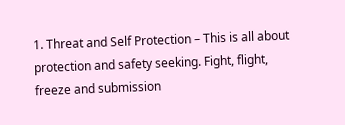1. Threat and Self Protection – This is all about protection and safety seeking. Fight, flight, freeze and submission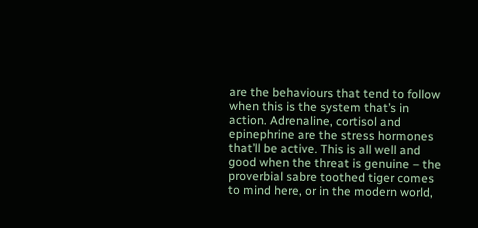are the behaviours that tend to follow when this is the system that’s in action. Adrenaline, cortisol and epinephrine are the stress hormones that’ll be active. This is all well and good when the threat is genuine – the proverbial sabre toothed tiger comes to mind here, or in the modern world,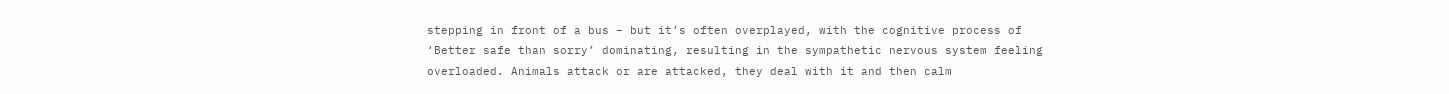stepping in front of a bus – but it’s often overplayed, with the cognitive process of ‘Better safe than sorry’ dominating, resulting in the sympathetic nervous system feeling overloaded. Animals attack or are attacked, they deal with it and then calm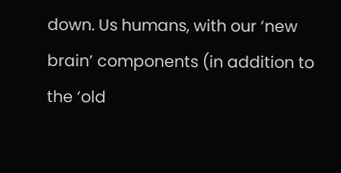down. Us humans, with our ‘new brain’ components (in addition to the ‘old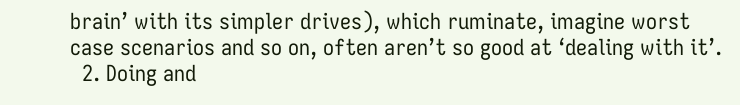brain’ with its simpler drives), which ruminate, imagine worst case scenarios and so on, often aren’t so good at ‘dealing with it’.
  2. Doing and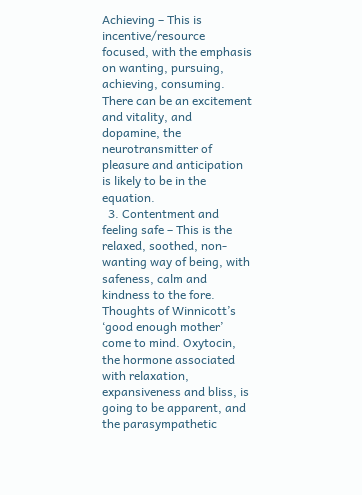Achieving – This is incentive/resource focused, with the emphasis on wanting, pursuing, achieving, consuming. There can be an excitement and vitality, and dopamine, the neurotransmitter of pleasure and anticipation is likely to be in the equation.
  3. Contentment and feeling safe – This is the relaxed, soothed, non-wanting way of being, with safeness, calm and kindness to the fore. Thoughts of Winnicott’s ‘good enough mother’ come to mind. Oxytocin, the hormone associated with relaxation, expansiveness and bliss, is going to be apparent, and the parasympathetic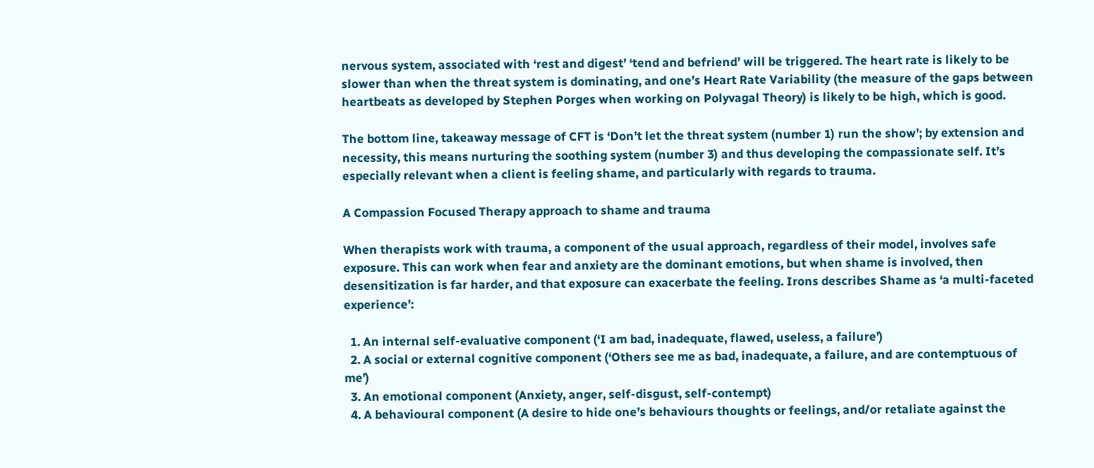nervous system, associated with ‘rest and digest’ ‘tend and befriend’ will be triggered. The heart rate is likely to be slower than when the threat system is dominating, and one’s Heart Rate Variability (the measure of the gaps between heartbeats as developed by Stephen Porges when working on Polyvagal Theory) is likely to be high, which is good.

The bottom line, takeaway message of CFT is ‘Don’t let the threat system (number 1) run the show’; by extension and necessity, this means nurturing the soothing system (number 3) and thus developing the compassionate self. It’s especially relevant when a client is feeling shame, and particularly with regards to trauma.

A Compassion Focused Therapy approach to shame and trauma

When therapists work with trauma, a component of the usual approach, regardless of their model, involves safe exposure. This can work when fear and anxiety are the dominant emotions, but when shame is involved, then desensitization is far harder, and that exposure can exacerbate the feeling. Irons describes Shame as ‘a multi-faceted experience’:

  1. An internal self-evaluative component (‘I am bad, inadequate, flawed, useless, a failure’)
  2. A social or external cognitive component (‘Others see me as bad, inadequate, a failure, and are contemptuous of me’)
  3. An emotional component (Anxiety, anger, self-disgust, self-contempt)
  4. A behavioural component (A desire to hide one’s behaviours thoughts or feelings, and/or retaliate against the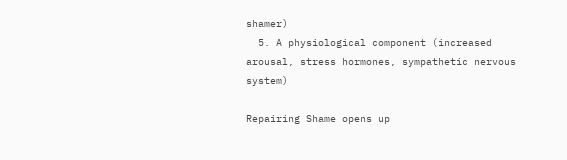shamer)
  5. A physiological component (increased arousal, stress hormones, sympathetic nervous system)

Repairing Shame opens up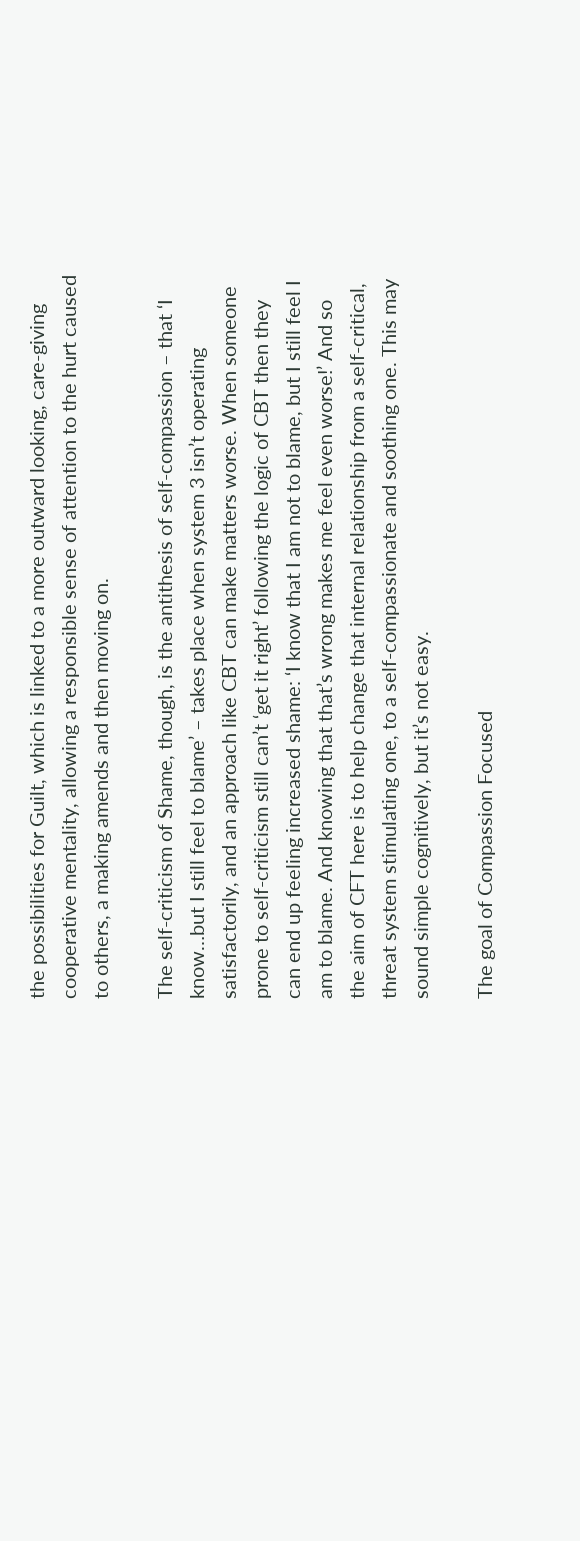the possibilities for Guilt, which is linked to a more outward looking, care-giving cooperative mentality, allowing a responsible sense of attention to the hurt caused to others, a making amends and then moving on.

The self-criticism of Shame, though, is the antithesis of self-compassion – that ‘I know…but I still feel to blame’ – takes place when system 3 isn’t operating satisfactorily, and an approach like CBT can make matters worse. When someone prone to self-criticism still can’t ‘get it right’ following the logic of CBT then they can end up feeling increased shame: ‘I know that I am not to blame, but I still feel I am to blame. And knowing that that’s wrong makes me feel even worse!’ And so the aim of CFT here is to help change that internal relationship from a self-critical, threat system stimulating one, to a self-compassionate and soothing one. This may sound simple cognitively, but it’s not easy.

The goal of Compassion Focused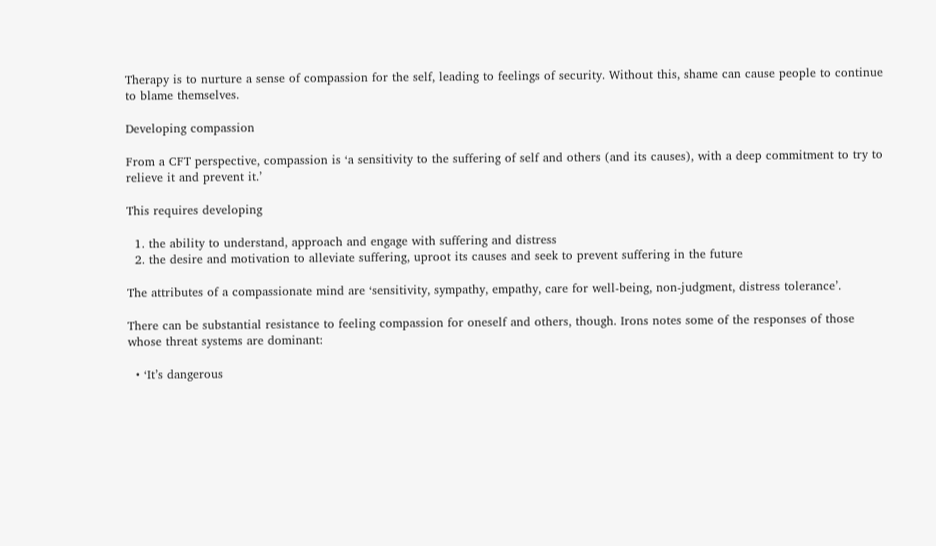Therapy is to nurture a sense of compassion for the self, leading to feelings of security. Without this, shame can cause people to continue to blame themselves.

Developing compassion

From a CFT perspective, compassion is ‘a sensitivity to the suffering of self and others (and its causes), with a deep commitment to try to relieve it and prevent it.’

This requires developing

  1. the ability to understand, approach and engage with suffering and distress
  2. the desire and motivation to alleviate suffering, uproot its causes and seek to prevent suffering in the future

The attributes of a compassionate mind are ‘sensitivity, sympathy, empathy, care for well-being, non-judgment, distress tolerance’.

There can be substantial resistance to feeling compassion for oneself and others, though. Irons notes some of the responses of those whose threat systems are dominant:

  • ‘It’s dangerous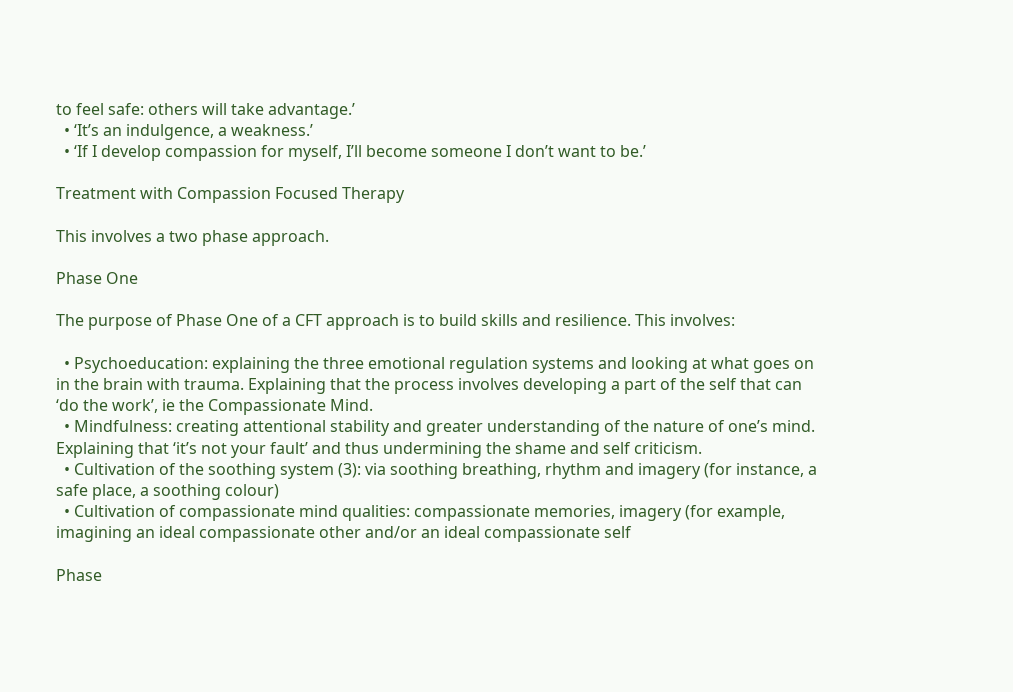to feel safe: others will take advantage.’
  • ‘It’s an indulgence, a weakness.’
  • ‘If I develop compassion for myself, I’ll become someone I don’t want to be.’

Treatment with Compassion Focused Therapy

This involves a two phase approach.

Phase One

The purpose of Phase One of a CFT approach is to build skills and resilience. This involves:

  • Psychoeducation: explaining the three emotional regulation systems and looking at what goes on in the brain with trauma. Explaining that the process involves developing a part of the self that can ‘do the work’, ie the Compassionate Mind.
  • Mindfulness: creating attentional stability and greater understanding of the nature of one’s mind. Explaining that ‘it’s not your fault’ and thus undermining the shame and self criticism.
  • Cultivation of the soothing system (3): via soothing breathing, rhythm and imagery (for instance, a safe place, a soothing colour)
  • Cultivation of compassionate mind qualities: compassionate memories, imagery (for example, imagining an ideal compassionate other and/or an ideal compassionate self

Phase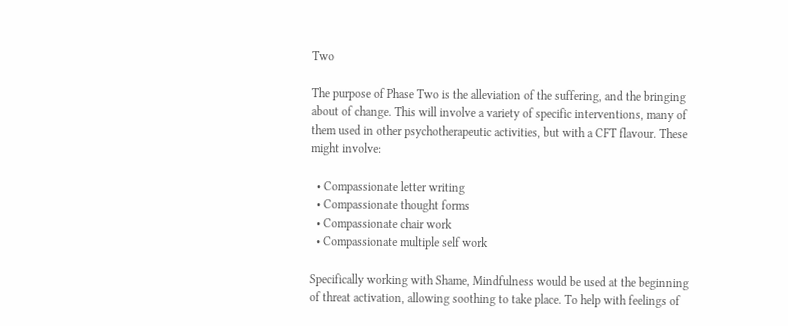Two

The purpose of Phase Two is the alleviation of the suffering, and the bringing about of change. This will involve a variety of specific interventions, many of them used in other psychotherapeutic activities, but with a CFT flavour. These might involve:

  • Compassionate letter writing
  • Compassionate thought forms
  • Compassionate chair work
  • Compassionate multiple self work

Specifically working with Shame, Mindfulness would be used at the beginning of threat activation, allowing soothing to take place. To help with feelings of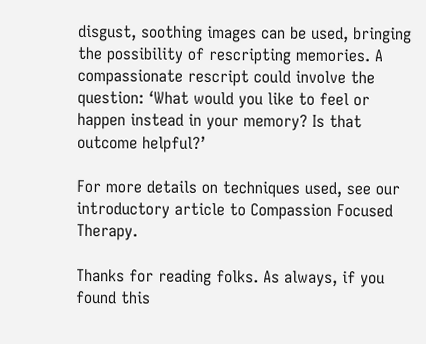disgust, soothing images can be used, bringing the possibility of rescripting memories. A compassionate rescript could involve the question: ‘What would you like to feel or happen instead in your memory? Is that outcome helpful?’

For more details on techniques used, see our introductory article to Compassion Focused Therapy.

Thanks for reading folks. As always, if you found this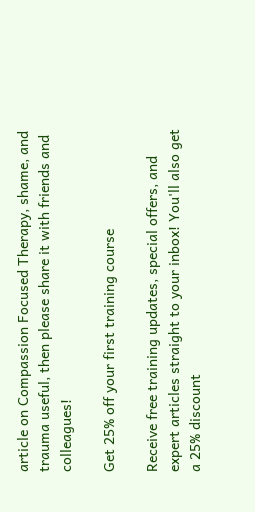article on Compassion Focused Therapy, shame, and trauma useful, then please share it with friends and colleagues!

Get 25% off your first training course

Receive free training updates, special offers, and expert articles straight to your inbox! You'll also get a 25% discount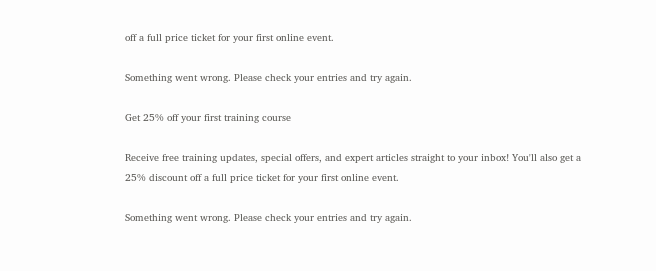off a full price ticket for your first online event.

Something went wrong. Please check your entries and try again.

Get 25% off your first training course

Receive free training updates, special offers, and expert articles straight to your inbox! You'll also get a 25% discount off a full price ticket for your first online event.

Something went wrong. Please check your entries and try again.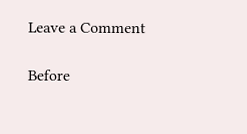Leave a Comment

Before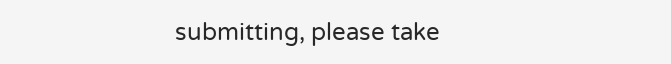submitting, please take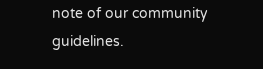note of our community guidelines.